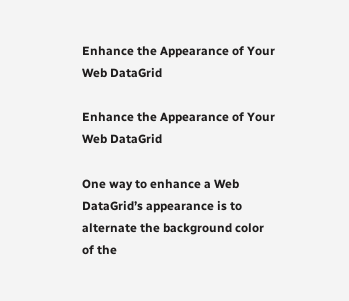Enhance the Appearance of Your Web DataGrid

Enhance the Appearance of Your Web DataGrid

One way to enhance a Web DataGrid’s appearance is to alternate the background color of the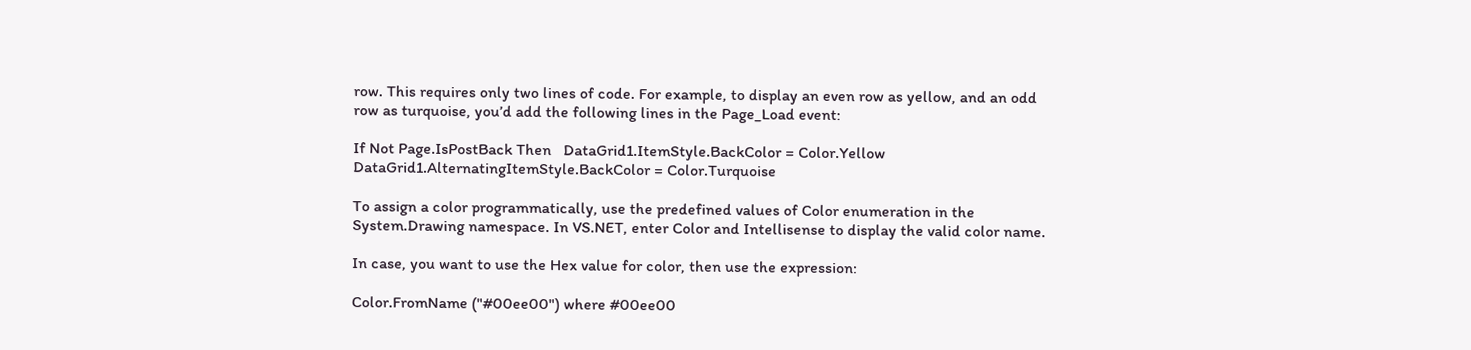row. This requires only two lines of code. For example, to display an even row as yellow, and an odd row as turquoise, you’d add the following lines in the Page_Load event:

If Not Page.IsPostBack Then   DataGrid1.ItemStyle.BackColor = Color.Yellow   DataGrid1.AlternatingItemStyle.BackColor = Color.Turquoise

To assign a color programmatically, use the predefined values of Color enumeration in the System.Drawing namespace. In VS.NET, enter Color and Intellisense to display the valid color name.

In case, you want to use the Hex value for color, then use the expression:

Color.FromName ("#00ee00") where #00ee00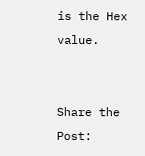is the Hex value.


Share the Post: